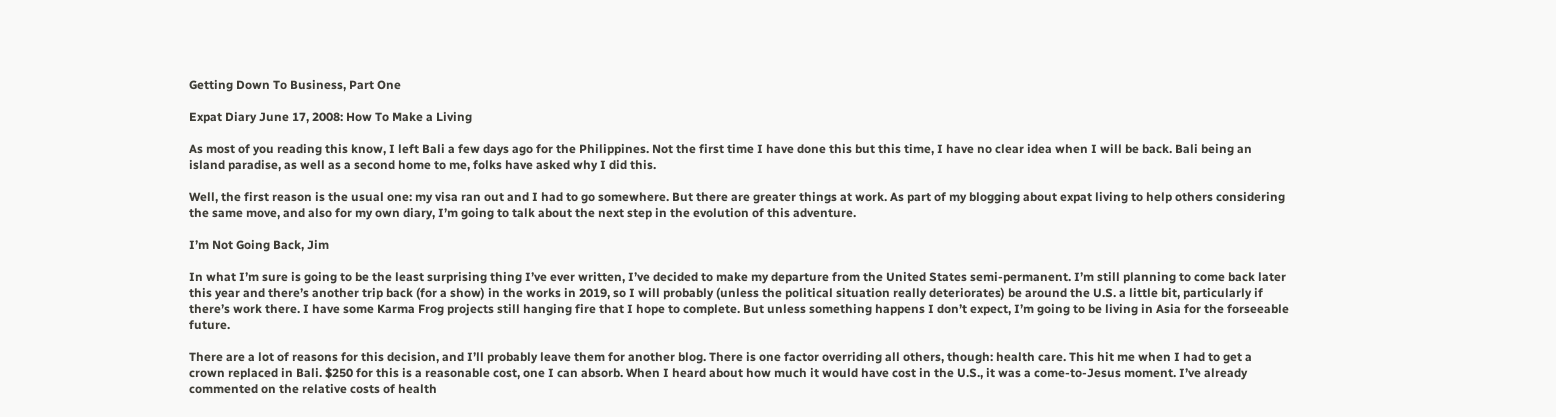Getting Down To Business, Part One

Expat Diary June 17, 2008: How To Make a Living

As most of you reading this know, I left Bali a few days ago for the Philippines. Not the first time I have done this but this time, I have no clear idea when I will be back. Bali being an island paradise, as well as a second home to me, folks have asked why I did this.

Well, the first reason is the usual one: my visa ran out and I had to go somewhere. But there are greater things at work. As part of my blogging about expat living to help others considering the same move, and also for my own diary, I’m going to talk about the next step in the evolution of this adventure.

I’m Not Going Back, Jim

In what I’m sure is going to be the least surprising thing I’ve ever written, I’ve decided to make my departure from the United States semi-permanent. I’m still planning to come back later this year and there’s another trip back (for a show) in the works in 2019, so I will probably (unless the political situation really deteriorates) be around the U.S. a little bit, particularly if there’s work there. I have some Karma Frog projects still hanging fire that I hope to complete. But unless something happens I don’t expect, I’m going to be living in Asia for the forseeable future.

There are a lot of reasons for this decision, and I’ll probably leave them for another blog. There is one factor overriding all others, though: health care. This hit me when I had to get a crown replaced in Bali. $250 for this is a reasonable cost, one I can absorb. When I heard about how much it would have cost in the U.S., it was a come-to-Jesus moment. I’ve already commented on the relative costs of health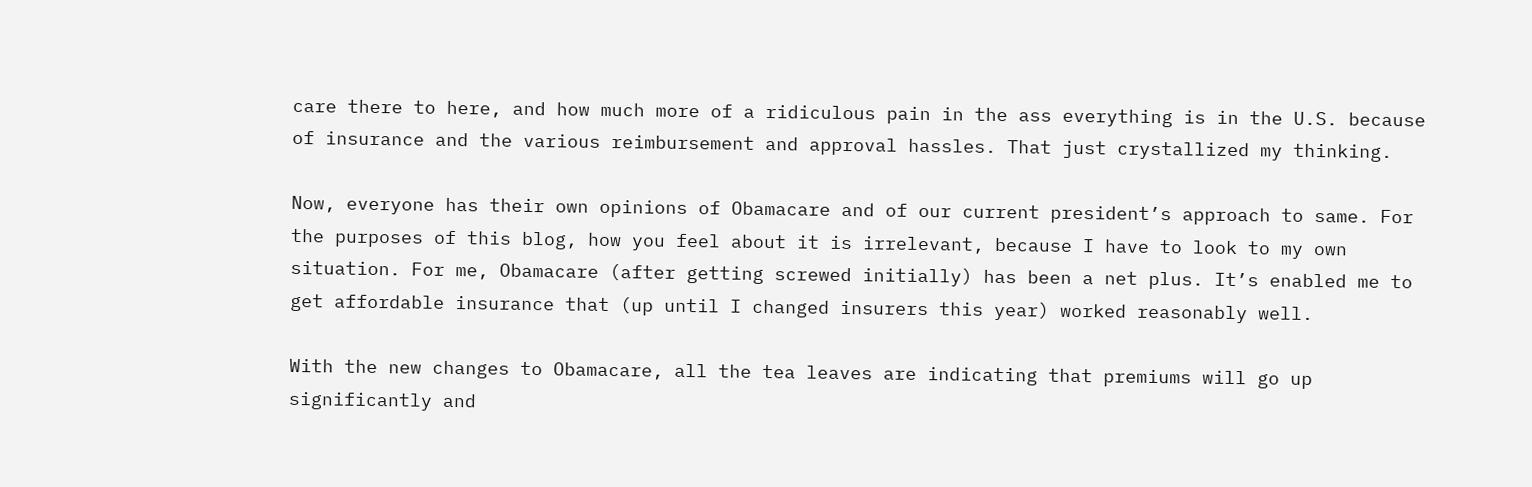care there to here, and how much more of a ridiculous pain in the ass everything is in the U.S. because of insurance and the various reimbursement and approval hassles. That just crystallized my thinking.

Now, everyone has their own opinions of Obamacare and of our current president’s approach to same. For the purposes of this blog, how you feel about it is irrelevant, because I have to look to my own situation. For me, Obamacare (after getting screwed initially) has been a net plus. It’s enabled me to get affordable insurance that (up until I changed insurers this year) worked reasonably well.

With the new changes to Obamacare, all the tea leaves are indicating that premiums will go up significantly and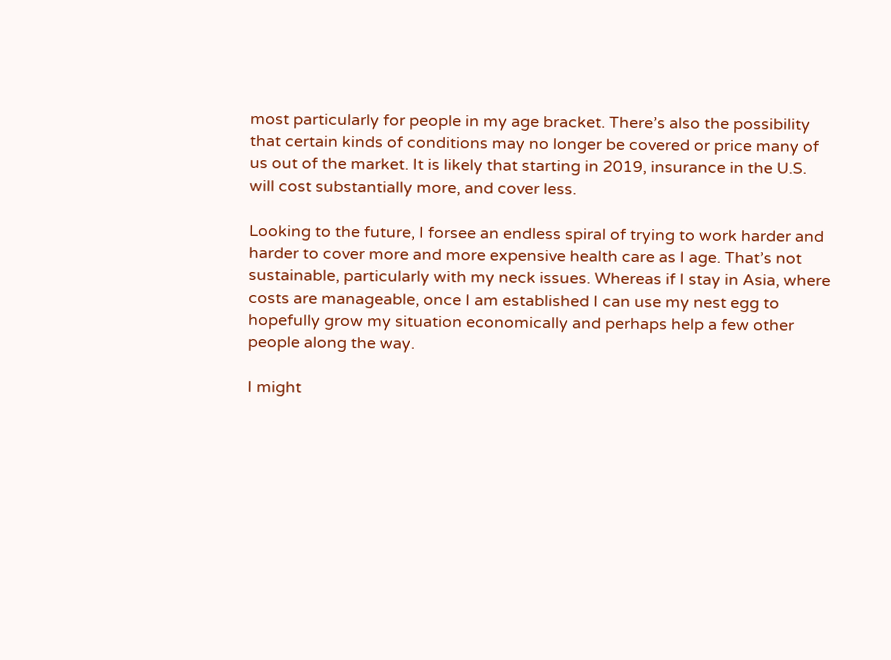most particularly for people in my age bracket. There’s also the possibility that certain kinds of conditions may no longer be covered or price many of us out of the market. It is likely that starting in 2019, insurance in the U.S. will cost substantially more, and cover less.

Looking to the future, I forsee an endless spiral of trying to work harder and harder to cover more and more expensive health care as I age. That’s not sustainable, particularly with my neck issues. Whereas if I stay in Asia, where costs are manageable, once I am established I can use my nest egg to hopefully grow my situation economically and perhaps help a few other people along the way.

I might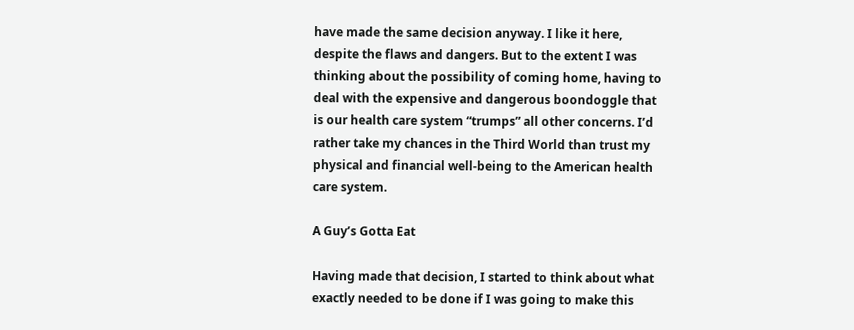have made the same decision anyway. I like it here, despite the flaws and dangers. But to the extent I was thinking about the possibility of coming home, having to deal with the expensive and dangerous boondoggle that is our health care system “trumps” all other concerns. I’d rather take my chances in the Third World than trust my physical and financial well-being to the American health care system.

A Guy’s Gotta Eat

Having made that decision, I started to think about what exactly needed to be done if I was going to make this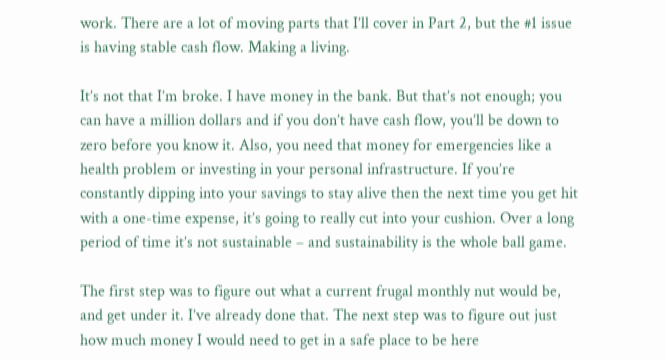work. There are a lot of moving parts that I’ll cover in Part 2, but the #1 issue is having stable cash flow. Making a living.

It’s not that I’m broke. I have money in the bank. But that’s not enough; you can have a million dollars and if you don’t have cash flow, you’ll be down to zero before you know it. Also, you need that money for emergencies like a health problem or investing in your personal infrastructure. If you’re constantly dipping into your savings to stay alive then the next time you get hit with a one-time expense, it’s going to really cut into your cushion. Over a long period of time it’s not sustainable – and sustainability is the whole ball game.

The first step was to figure out what a current frugal monthly nut would be, and get under it. I’ve already done that. The next step was to figure out just how much money I would need to get in a safe place to be here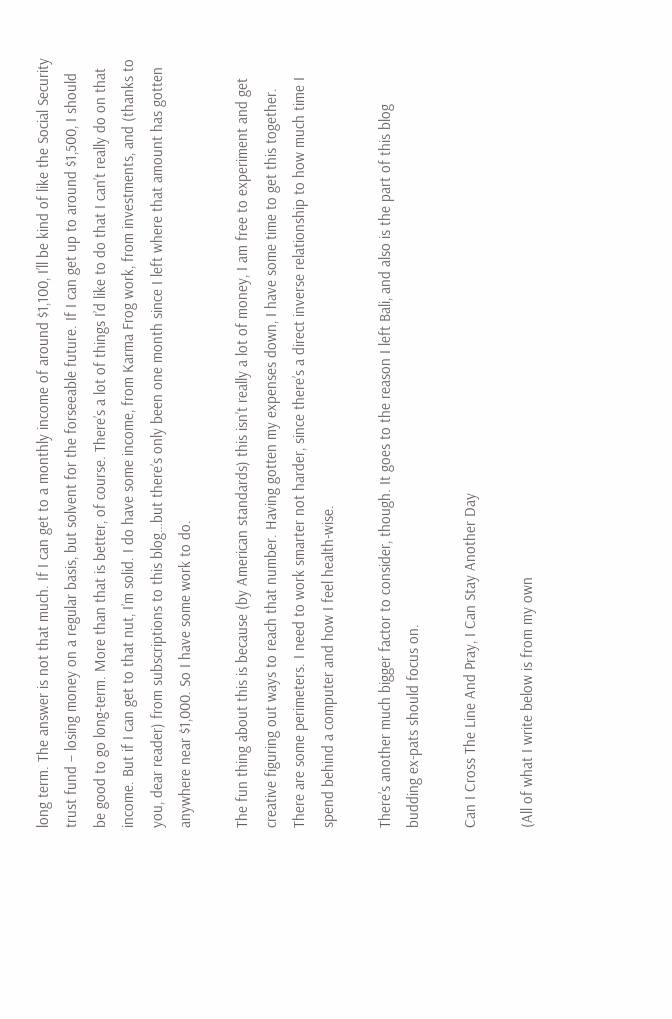long term. The answer is not that much. If I can get to a monthly income of around $1,100, I’ll be kind of like the Social Security trust fund – losing money on a regular basis, but solvent for the forseeable future. If I can get up to around $1,500, I should be good to go long-term. More than that is better, of course. There’s a lot of things I’d like to do that I can’t really do on that income. But if I can get to that nut, I’m solid. I do have some income, from Karma Frog work, from investments, and (thanks to you, dear reader) from subscriptions to this blog…but there’s only been one month since I left where that amount has gotten anywhere near $1,000. So I have some work to do.

The fun thing about this is because (by American standards) this isn’t really a lot of money, I am free to experiment and get creative figuring out ways to reach that number. Having gotten my expenses down, I have some time to get this together. There are some perimeters. I need to work smarter not harder, since there’s a direct inverse relationship to how much time I spend behind a computer and how I feel health-wise.

There’s another much bigger factor to consider, though. It goes to the reason I left Bali, and also is the part of this blog budding ex-pats should focus on.

Can I Cross The Line And Pray, I Can Stay Another Day

(All of what I write below is from my own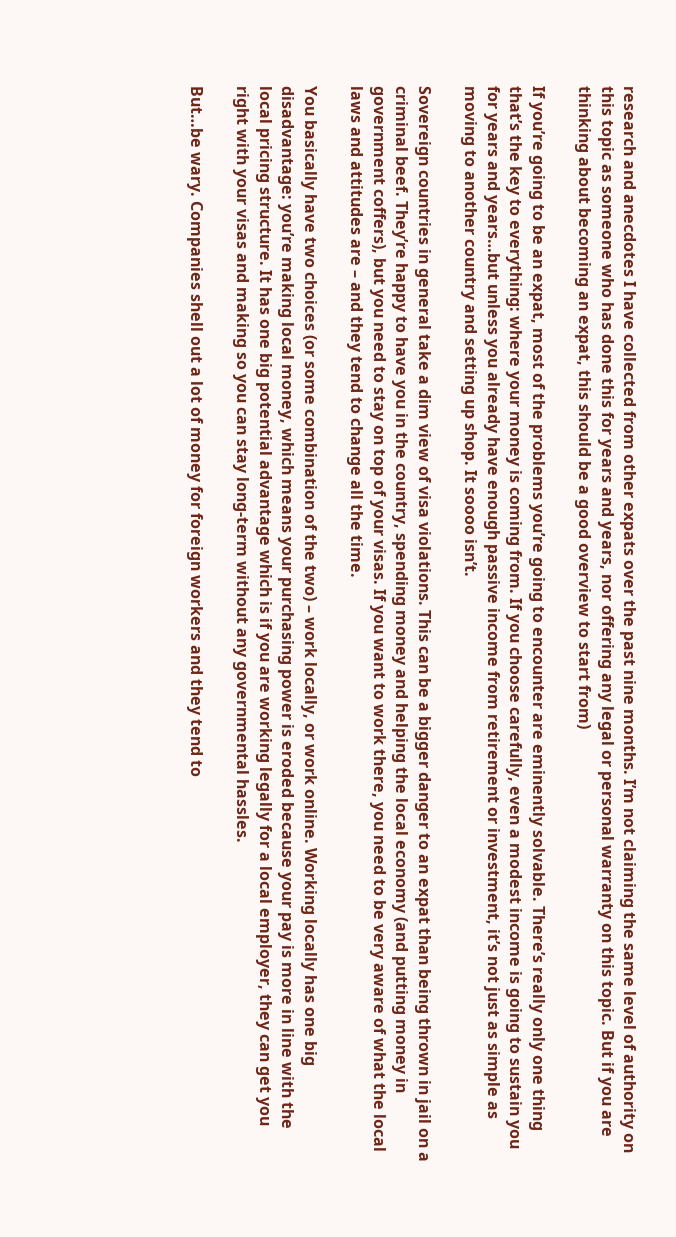research and anecdotes I have collected from other expats over the past nine months. I’m not claiming the same level of authority on this topic as someone who has done this for years and years, nor offering any legal or personal warranty on this topic. But if you are thinking about becoming an expat, this should be a good overview to start from)

If you’re going to be an expat, most of the problems you’re going to encounter are eminently solvable. There’s really only one thing that’s the key to everything: where your money is coming from. If you choose carefully, even a modest income is going to sustain you for years and years…but unless you already have enough passive income from retirement or investment, it’s not just as simple as moving to another country and setting up shop. It soooo isn’t.

Sovereign countries in general take a dim view of visa violations. This can be a bigger danger to an expat than being thrown in jail on a criminal beef. They’re happy to have you in the country, spending money and helping the local economy (and putting money in government coffers), but you need to stay on top of your visas. If you want to work there, you need to be very aware of what the local laws and attitudes are – and they tend to change all the time.

You basically have two choices (or some combination of the two) – work locally, or work online. Working locally has one big disadvantage: you’re making local money, which means your purchasing power is eroded because your pay is more in line with the local pricing structure. It has one big potential advantage which is if you are working legally for a local employer, they can get you right with your visas and making so you can stay long-term without any governmental hassles.

But…be wary. Companies shell out a lot of money for foreign workers and they tend to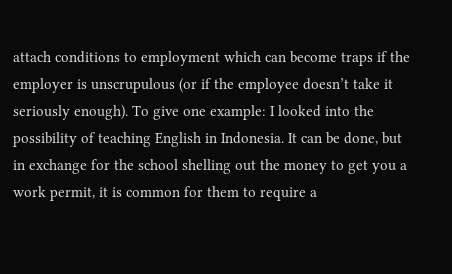attach conditions to employment which can become traps if the employer is unscrupulous (or if the employee doesn’t take it seriously enough). To give one example: I looked into the possibility of teaching English in Indonesia. It can be done, but in exchange for the school shelling out the money to get you a work permit, it is common for them to require a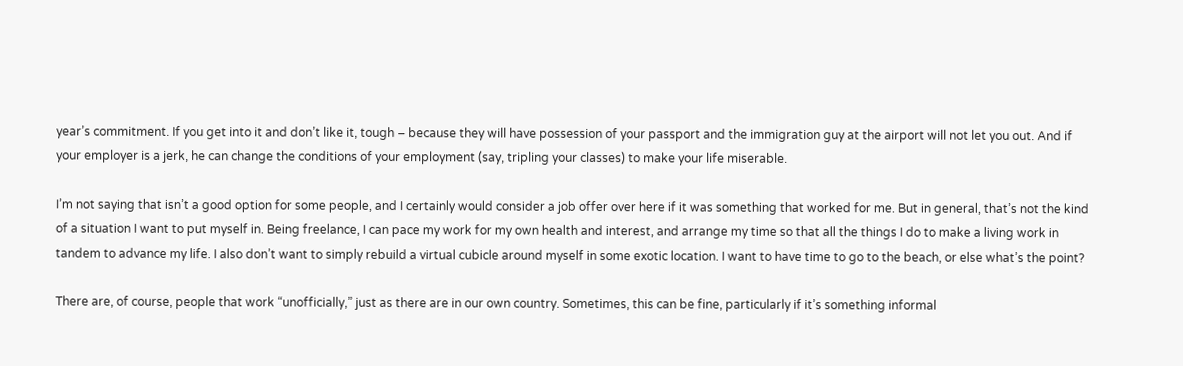year’s commitment. If you get into it and don’t like it, tough – because they will have possession of your passport and the immigration guy at the airport will not let you out. And if your employer is a jerk, he can change the conditions of your employment (say, tripling your classes) to make your life miserable.

I’m not saying that isn’t a good option for some people, and I certainly would consider a job offer over here if it was something that worked for me. But in general, that’s not the kind of a situation I want to put myself in. Being freelance, I can pace my work for my own health and interest, and arrange my time so that all the things I do to make a living work in tandem to advance my life. I also don’t want to simply rebuild a virtual cubicle around myself in some exotic location. I want to have time to go to the beach, or else what’s the point?

There are, of course, people that work “unofficially,” just as there are in our own country. Sometimes, this can be fine, particularly if it’s something informal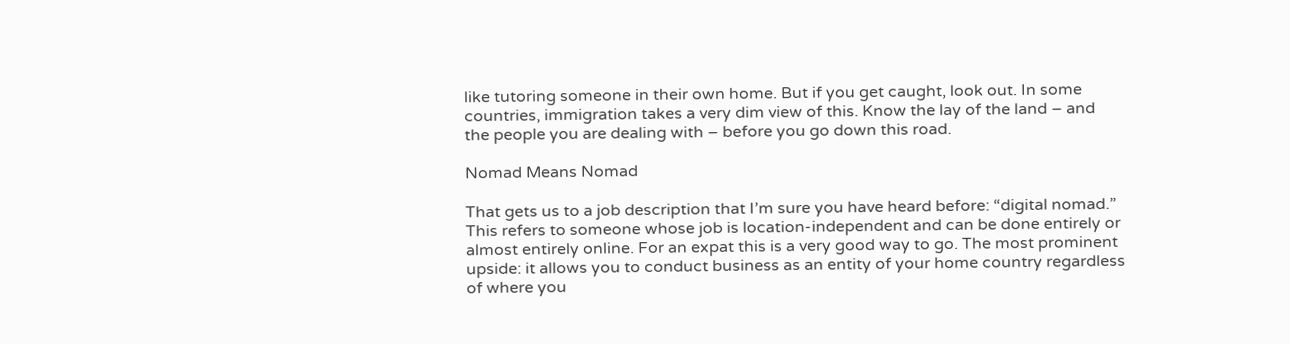like tutoring someone in their own home. But if you get caught, look out. In some countries, immigration takes a very dim view of this. Know the lay of the land – and the people you are dealing with – before you go down this road.

Nomad Means Nomad

That gets us to a job description that I’m sure you have heard before: “digital nomad.” This refers to someone whose job is location-independent and can be done entirely or almost entirely online. For an expat this is a very good way to go. The most prominent upside: it allows you to conduct business as an entity of your home country regardless of where you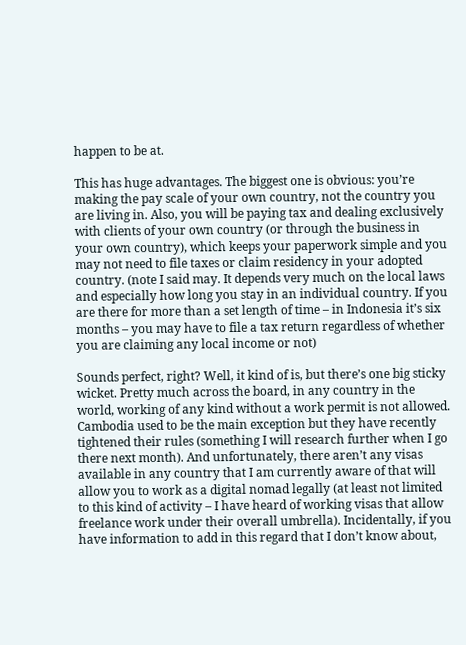happen to be at.

This has huge advantages. The biggest one is obvious: you’re making the pay scale of your own country, not the country you are living in. Also, you will be paying tax and dealing exclusively with clients of your own country (or through the business in your own country), which keeps your paperwork simple and you may not need to file taxes or claim residency in your adopted country. (note I said may. It depends very much on the local laws and especially how long you stay in an individual country. If you are there for more than a set length of time – in Indonesia it’s six months – you may have to file a tax return regardless of whether you are claiming any local income or not)

Sounds perfect, right? Well, it kind of is, but there’s one big sticky wicket. Pretty much across the board, in any country in the world, working of any kind without a work permit is not allowed. Cambodia used to be the main exception but they have recently tightened their rules (something I will research further when I go there next month). And unfortunately, there aren’t any visas available in any country that I am currently aware of that will allow you to work as a digital nomad legally (at least not limited to this kind of activity – I have heard of working visas that allow freelance work under their overall umbrella). Incidentally, if you have information to add in this regard that I don’t know about,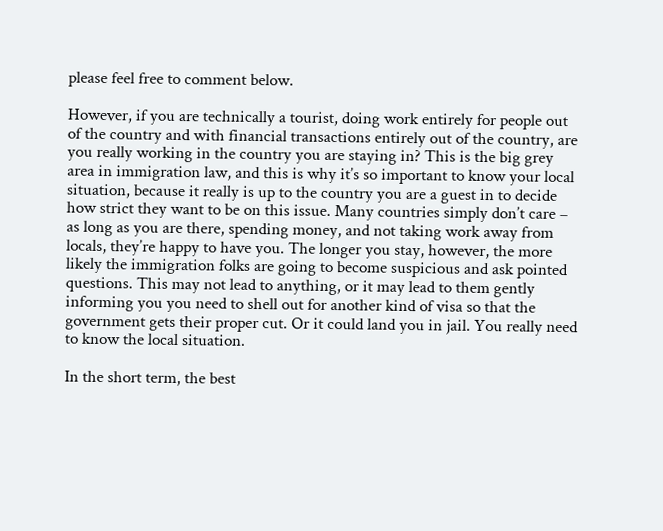please feel free to comment below.

However, if you are technically a tourist, doing work entirely for people out of the country and with financial transactions entirely out of the country, are you really working in the country you are staying in? This is the big grey area in immigration law, and this is why it’s so important to know your local situation, because it really is up to the country you are a guest in to decide how strict they want to be on this issue. Many countries simply don’t care – as long as you are there, spending money, and not taking work away from locals, they’re happy to have you. The longer you stay, however, the more likely the immigration folks are going to become suspicious and ask pointed questions. This may not lead to anything, or it may lead to them gently informing you you need to shell out for another kind of visa so that the government gets their proper cut. Or it could land you in jail. You really need to know the local situation.

In the short term, the best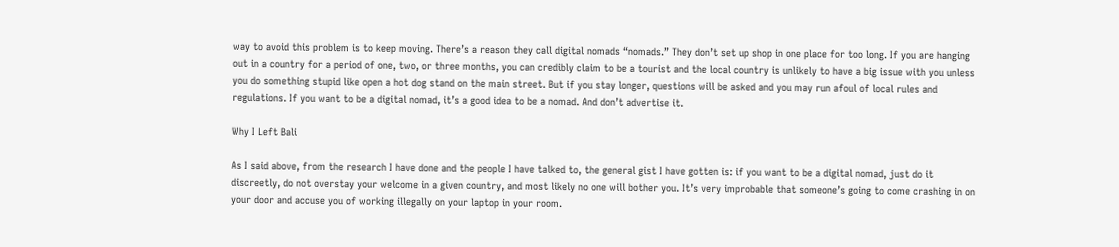way to avoid this problem is to keep moving. There’s a reason they call digital nomads “nomads.” They don’t set up shop in one place for too long. If you are hanging out in a country for a period of one, two, or three months, you can credibly claim to be a tourist and the local country is unlikely to have a big issue with you unless you do something stupid like open a hot dog stand on the main street. But if you stay longer, questions will be asked and you may run afoul of local rules and regulations. If you want to be a digital nomad, it’s a good idea to be a nomad. And don’t advertise it.

Why I Left Bali

As I said above, from the research I have done and the people I have talked to, the general gist I have gotten is: if you want to be a digital nomad, just do it discreetly, do not overstay your welcome in a given country, and most likely no one will bother you. It’s very improbable that someone’s going to come crashing in on your door and accuse you of working illegally on your laptop in your room.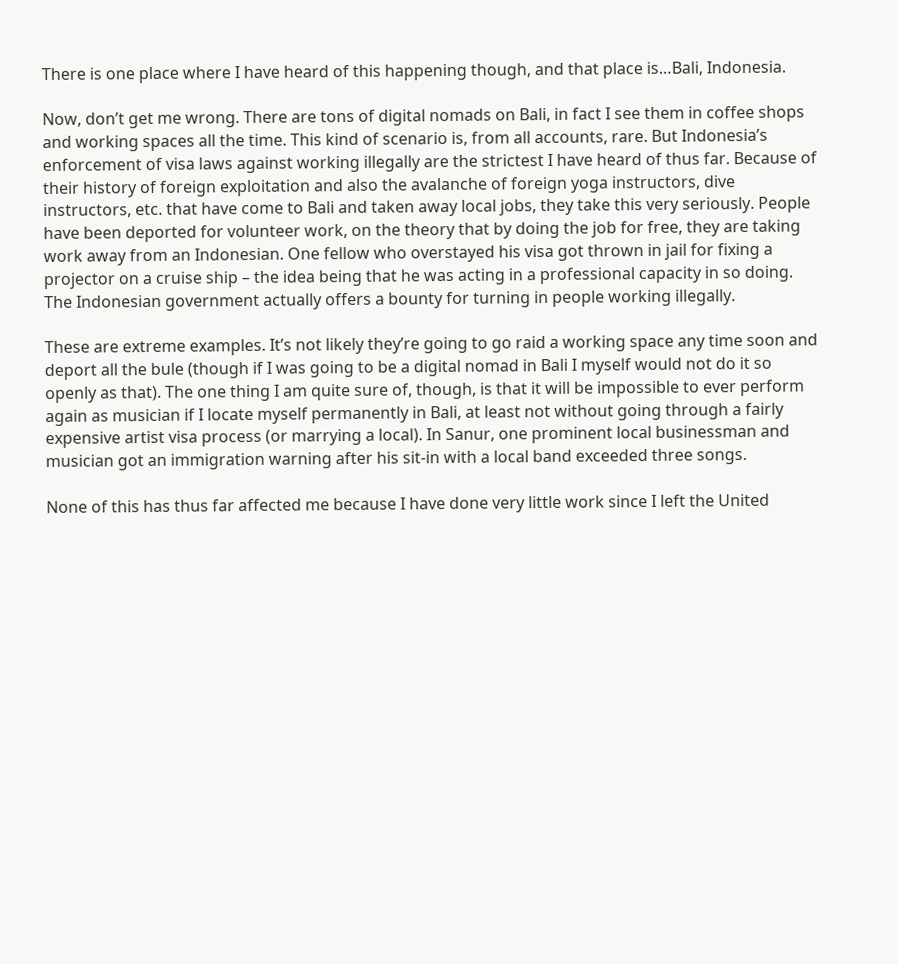There is one place where I have heard of this happening though, and that place is…Bali, Indonesia.

Now, don’t get me wrong. There are tons of digital nomads on Bali, in fact I see them in coffee shops and working spaces all the time. This kind of scenario is, from all accounts, rare. But Indonesia’s enforcement of visa laws against working illegally are the strictest I have heard of thus far. Because of their history of foreign exploitation and also the avalanche of foreign yoga instructors, dive instructors, etc. that have come to Bali and taken away local jobs, they take this very seriously. People have been deported for volunteer work, on the theory that by doing the job for free, they are taking work away from an Indonesian. One fellow who overstayed his visa got thrown in jail for fixing a projector on a cruise ship – the idea being that he was acting in a professional capacity in so doing. The Indonesian government actually offers a bounty for turning in people working illegally.

These are extreme examples. It’s not likely they’re going to go raid a working space any time soon and deport all the bule (though if I was going to be a digital nomad in Bali I myself would not do it so openly as that). The one thing I am quite sure of, though, is that it will be impossible to ever perform again as musician if I locate myself permanently in Bali, at least not without going through a fairly expensive artist visa process (or marrying a local). In Sanur, one prominent local businessman and musician got an immigration warning after his sit-in with a local band exceeded three songs.

None of this has thus far affected me because I have done very little work since I left the United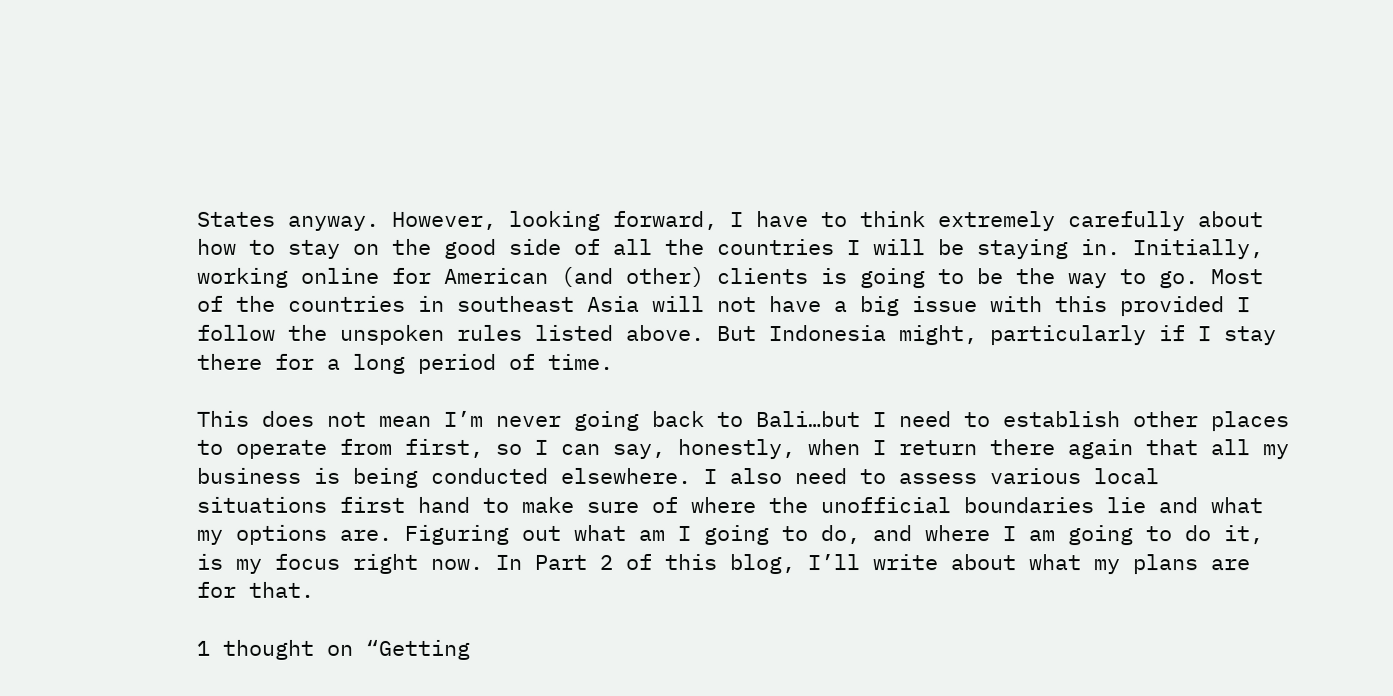States anyway. However, looking forward, I have to think extremely carefully about how to stay on the good side of all the countries I will be staying in. Initially, working online for American (and other) clients is going to be the way to go. Most of the countries in southeast Asia will not have a big issue with this provided I follow the unspoken rules listed above. But Indonesia might, particularly if I stay there for a long period of time.

This does not mean I’m never going back to Bali…but I need to establish other places to operate from first, so I can say, honestly, when I return there again that all my business is being conducted elsewhere. I also need to assess various local situations first hand to make sure of where the unofficial boundaries lie and what my options are. Figuring out what am I going to do, and where I am going to do it, is my focus right now. In Part 2 of this blog, I’ll write about what my plans are for that.

1 thought on “Getting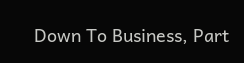Down To Business, Part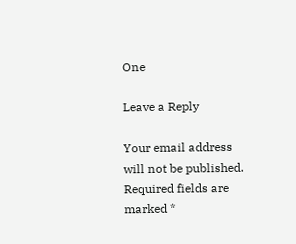One

Leave a Reply

Your email address will not be published. Required fields are marked *